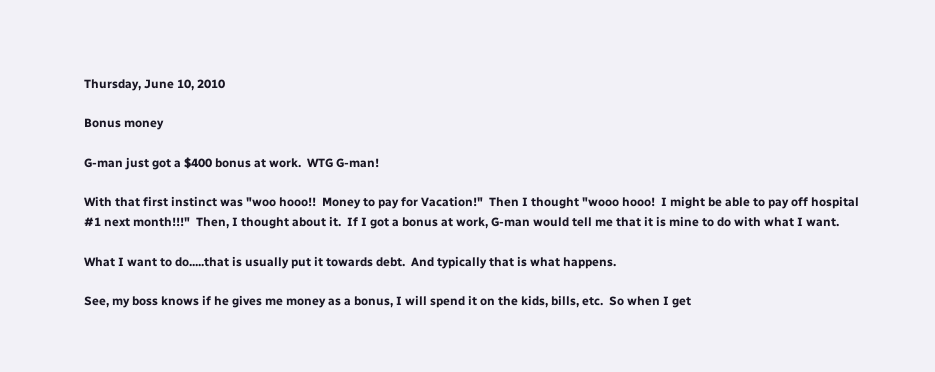Thursday, June 10, 2010

Bonus money

G-man just got a $400 bonus at work.  WTG G-man!

With that first instinct was "woo hooo!!  Money to pay for Vacation!"  Then I thought "wooo hooo!  I might be able to pay off hospital #1 next month!!!"  Then, I thought about it.  If I got a bonus at work, G-man would tell me that it is mine to do with what I want.

What I want to do.....that is usually put it towards debt.  And typically that is what happens.

See, my boss knows if he gives me money as a bonus, I will spend it on the kids, bills, etc.  So when I get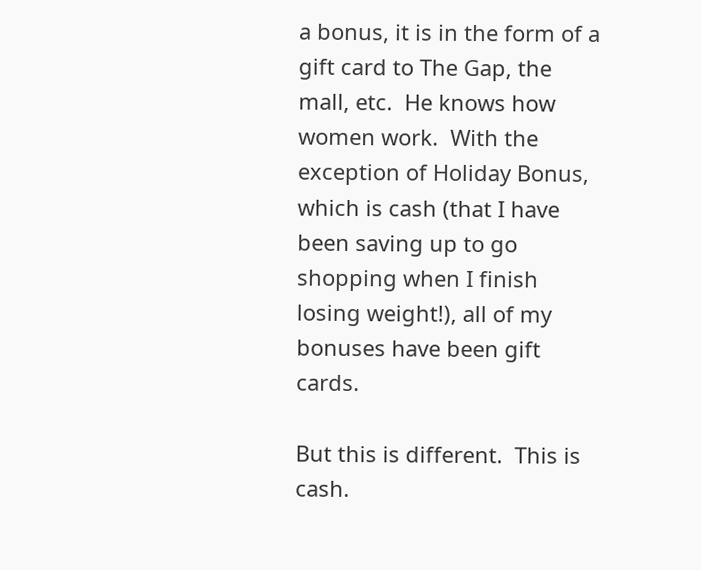a bonus, it is in the form of a gift card to The Gap, the mall, etc.  He knows how women work.  With the exception of Holiday Bonus, which is cash (that I have been saving up to go shopping when I finish losing weight!), all of my bonuses have been gift cards.

But this is different.  This is cash.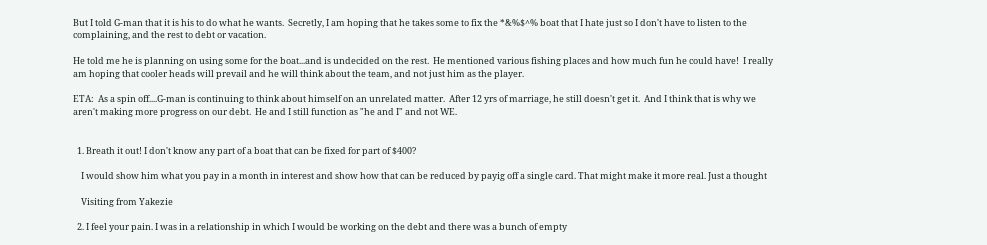But I told G-man that it is his to do what he wants.  Secretly, I am hoping that he takes some to fix the *&%$^% boat that I hate just so I don't have to listen to the complaining, and the rest to debt or vacation.

He told me he is planning on using some for the boat...and is undecided on the rest.  He mentioned various fishing places and how much fun he could have!  I really am hoping that cooler heads will prevail and he will think about the team, and not just him as the player.

ETA:  As a spin off....G-man is continuing to think about himself on an unrelated matter.  After 12 yrs of marriage, he still doesn't get it.  And I think that is why we aren't making more progress on our debt.  He and I still function as "he and I" and not WE.


  1. Breath it out! I don't know any part of a boat that can be fixed for part of $400?

    I would show him what you pay in a month in interest and show how that can be reduced by payig off a single card. That might make it more real. Just a thought

    Visiting from Yakezie

  2. I feel your pain. I was in a relationship in which I would be working on the debt and there was a bunch of empty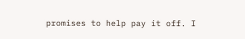promises to help pay it off. I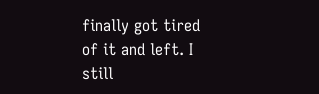finally got tired of it and left. I still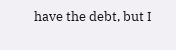have the debt, but I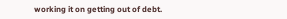working it on getting out of debt.